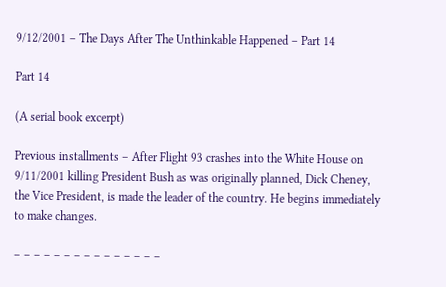9/12/2001 – The Days After The Unthinkable Happened – Part 14

Part 14

(A serial book excerpt)

Previous installments – After Flight 93 crashes into the White House on 9/11/2001 killing President Bush as was originally planned, Dick Cheney, the Vice President, is made the leader of the country. He begins immediately to make changes.

– – – – – – – – – – – – – – –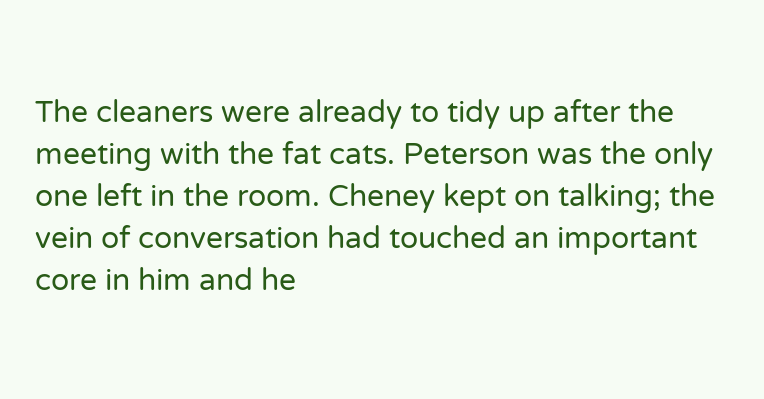The cleaners were already to tidy up after the meeting with the fat cats. Peterson was the only one left in the room. Cheney kept on talking; the vein of conversation had touched an important core in him and he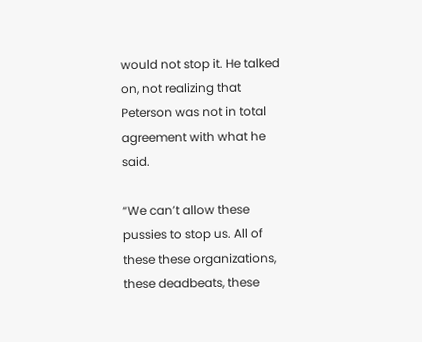would not stop it. He talked on, not realizing that Peterson was not in total agreement with what he said.

“We can’t allow these pussies to stop us. All of these these organizations, these deadbeats, these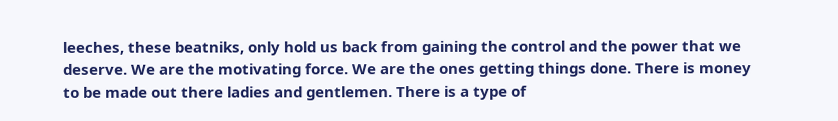leeches, these beatniks, only hold us back from gaining the control and the power that we deserve. We are the motivating force. We are the ones getting things done. There is money to be made out there ladies and gentlemen. There is a type of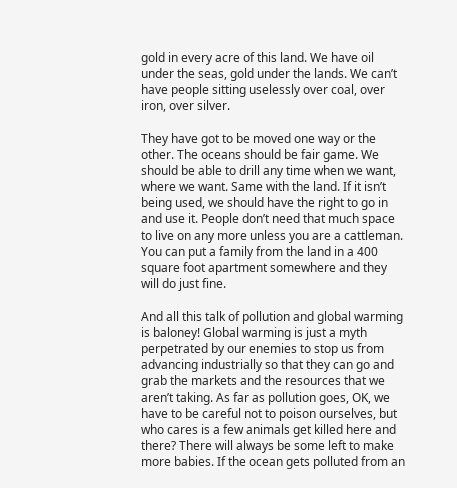gold in every acre of this land. We have oil under the seas, gold under the lands. We can’t have people sitting uselessly over coal, over iron, over silver.

They have got to be moved one way or the other. The oceans should be fair game. We should be able to drill any time when we want, where we want. Same with the land. If it isn’t being used, we should have the right to go in and use it. People don’t need that much space to live on any more unless you are a cattleman. You can put a family from the land in a 400 square foot apartment somewhere and they will do just fine.

And all this talk of pollution and global warming is baloney! Global warming is just a myth perpetrated by our enemies to stop us from advancing industrially so that they can go and grab the markets and the resources that we aren’t taking. As far as pollution goes, OK, we have to be careful not to poison ourselves, but who cares is a few animals get killed here and there? There will always be some left to make more babies. If the ocean gets polluted from an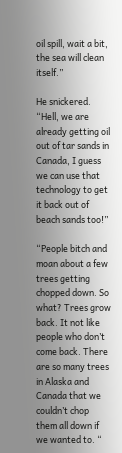oil spill, wait a bit, the sea will clean itself.”

He snickered. “Hell, we are already getting oil out of tar sands in Canada, I guess we can use that technology to get it back out of beach sands too!”

“People bitch and moan about a few trees getting chopped down. So what? Trees grow back. It not like people who don’t come back. There are so many trees in Alaska and Canada that we couldn’t chop them all down if we wanted to. “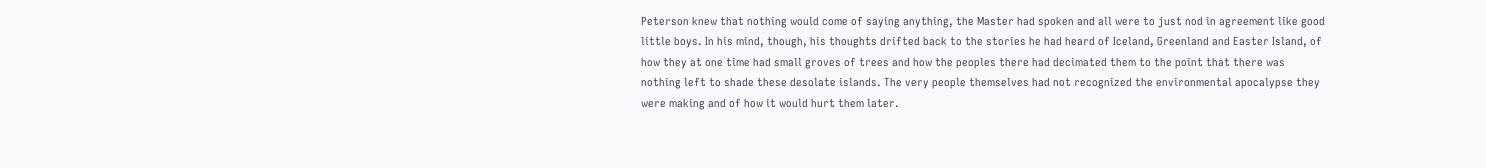Peterson knew that nothing would come of saying anything, the Master had spoken and all were to just nod in agreement like good little boys. In his mind, though, his thoughts drifted back to the stories he had heard of Iceland, Greenland and Easter Island, of how they at one time had small groves of trees and how the peoples there had decimated them to the point that there was nothing left to shade these desolate islands. The very people themselves had not recognized the environmental apocalypse they were making and of how it would hurt them later.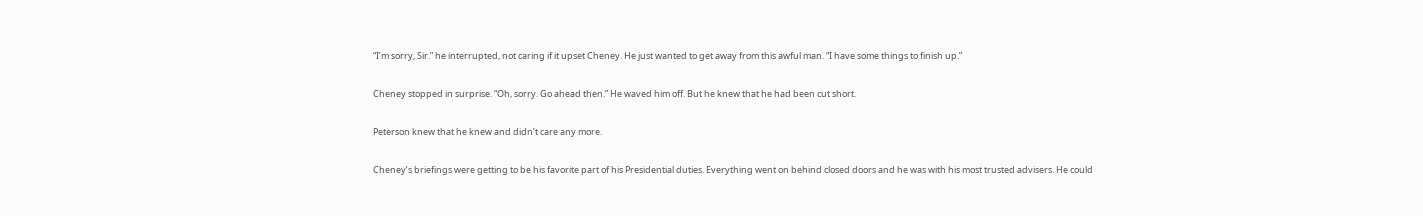“I’m sorry, Sir.” he interrupted, not caring if it upset Cheney. He just wanted to get away from this awful man. “I have some things to finish up.”

Cheney stopped in surprise. “Oh, sorry. Go ahead then.” He waved him off. But he knew that he had been cut short.

Peterson knew that he knew and didn’t care any more.

Cheney’s briefings were getting to be his favorite part of his Presidential duties. Everything went on behind closed doors and he was with his most trusted advisers. He could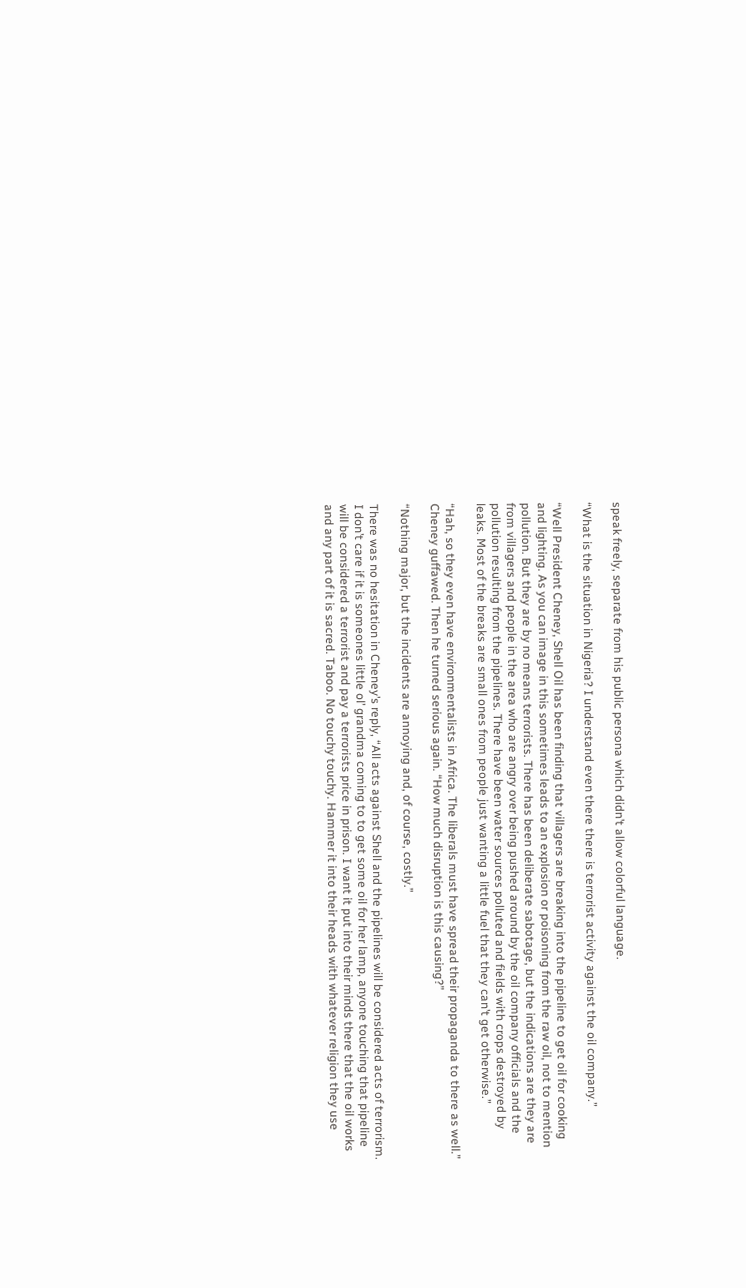speak freely, separate from his public persona which didn’t allow colorful language.

“What is the situation in Nigeria? I understand even there there is terrorist activity against the oil company.”

“Well President Cheney, Shell Oil has been finding that villagers are breaking into the pipeline to get oil for cooking and lighting. As you can image in this sometimes leads to an explosion or poisoning from the raw oil, not to mention pollution. But they are by no means terrorists. There has been deliberate sabotage, but the indications are they are from villagers and people in the area who are angry over being pushed around by the oil company officials and the pollution resulting from the pipelines. There have been water sources polluted and fields with crops destroyed by leaks. Most of the breaks are small ones from people just wanting a little fuel that they can’t get otherwise.”

“Hah, so they even have environmentalists in Africa. The liberals must have spread their propaganda to there as well.” Cheney guffawed. Then he turned serious again. “How much disruption is this causing?”

“Nothing major, but the incidents are annoying and, of course, costly.”

There was no hesitation in Cheney’s reply, “All acts against Shell and the pipelines will be considered acts of terrorism. I don’t care if it is someones little ol’ grandma coming to to get some oil for her lamp, anyone touching that pipeline will be considered a terrorist and pay a terrorists price in prison. I want it put into their minds there that the oil works and any part of it is sacred. Taboo. No touchy touchy. Hammer it into their heads with whatever religion they use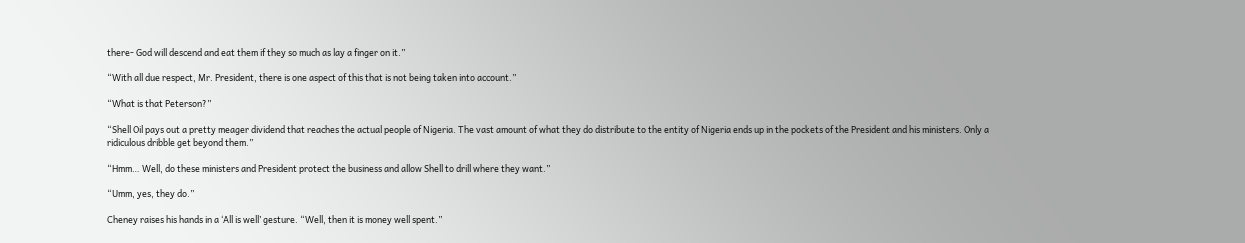there- God will descend and eat them if they so much as lay a finger on it.”

“With all due respect, Mr. President, there is one aspect of this that is not being taken into account.”

“What is that Peterson?”

“Shell Oil pays out a pretty meager dividend that reaches the actual people of Nigeria. The vast amount of what they do distribute to the entity of Nigeria ends up in the pockets of the President and his ministers. Only a ridiculous dribble get beyond them.”

“Hmm… Well, do these ministers and President protect the business and allow Shell to drill where they want.”

“Umm, yes, they do.”

Cheney raises his hands in a ‘All is well’ gesture. “Well, then it is money well spent.”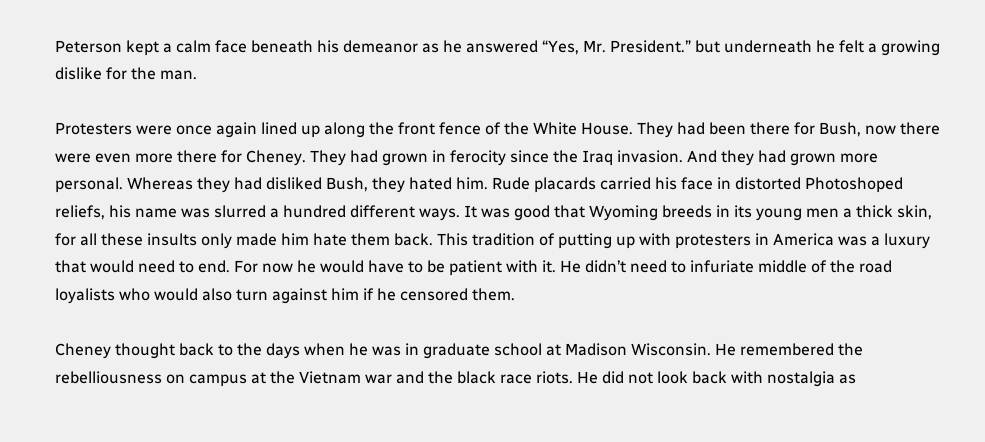Peterson kept a calm face beneath his demeanor as he answered “Yes, Mr. President.” but underneath he felt a growing dislike for the man.

Protesters were once again lined up along the front fence of the White House. They had been there for Bush, now there were even more there for Cheney. They had grown in ferocity since the Iraq invasion. And they had grown more personal. Whereas they had disliked Bush, they hated him. Rude placards carried his face in distorted Photoshoped reliefs, his name was slurred a hundred different ways. It was good that Wyoming breeds in its young men a thick skin, for all these insults only made him hate them back. This tradition of putting up with protesters in America was a luxury that would need to end. For now he would have to be patient with it. He didn’t need to infuriate middle of the road loyalists who would also turn against him if he censored them.

Cheney thought back to the days when he was in graduate school at Madison Wisconsin. He remembered the rebelliousness on campus at the Vietnam war and the black race riots. He did not look back with nostalgia as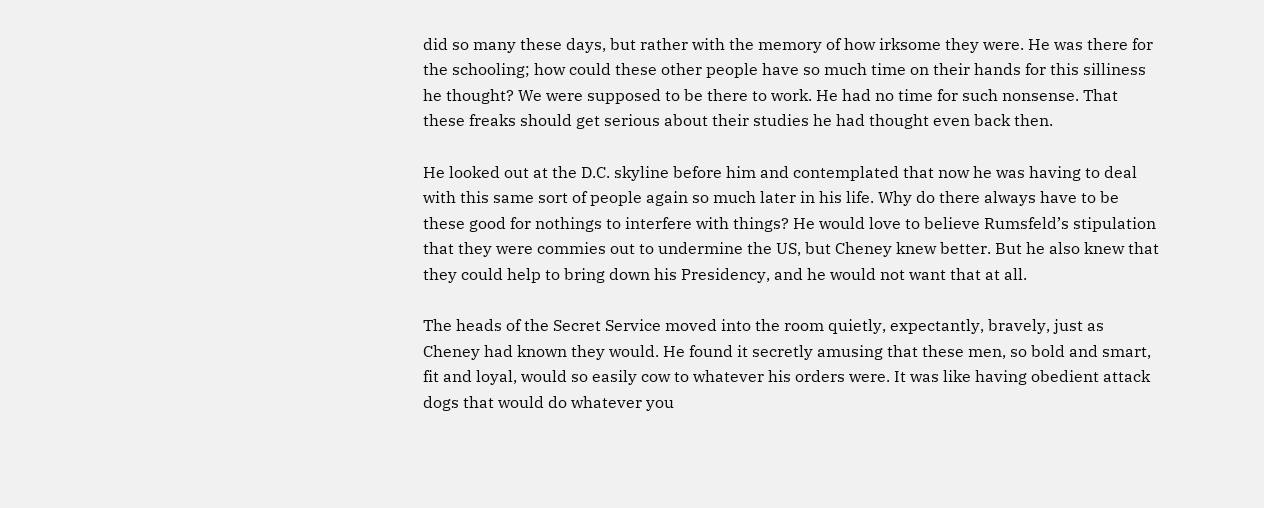did so many these days, but rather with the memory of how irksome they were. He was there for the schooling; how could these other people have so much time on their hands for this silliness he thought? We were supposed to be there to work. He had no time for such nonsense. That these freaks should get serious about their studies he had thought even back then.

He looked out at the D.C. skyline before him and contemplated that now he was having to deal with this same sort of people again so much later in his life. Why do there always have to be these good for nothings to interfere with things? He would love to believe Rumsfeld’s stipulation that they were commies out to undermine the US, but Cheney knew better. But he also knew that they could help to bring down his Presidency, and he would not want that at all.

The heads of the Secret Service moved into the room quietly, expectantly, bravely, just as Cheney had known they would. He found it secretly amusing that these men, so bold and smart, fit and loyal, would so easily cow to whatever his orders were. It was like having obedient attack dogs that would do whatever you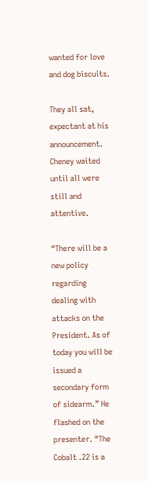wanted for love and dog biscuits.

They all sat, expectant at his announcement. Cheney waited until all were still and attentive.

“There will be a new policy regarding dealing with attacks on the President. As of today you will be issued a secondary form of sidearm.” He flashed on the presenter. “The Cobalt .22 is a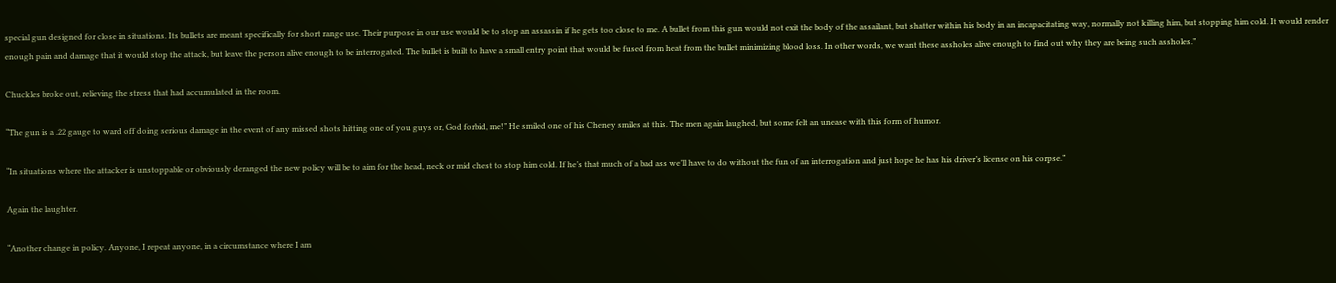special gun designed for close in situations. Its bullets are meant specifically for short range use. Their purpose in our use would be to stop an assassin if he gets too close to me. A bullet from this gun would not exit the body of the assailant, but shatter within his body in an incapacitating way, normally not killing him, but stopping him cold. It would render enough pain and damage that it would stop the attack, but leave the person alive enough to be interrogated. The bullet is built to have a small entry point that would be fused from heat from the bullet minimizing blood loss. In other words, we want these assholes alive enough to find out why they are being such assholes.”

Chuckles broke out, relieving the stress that had accumulated in the room.

“The gun is a .22 gauge to ward off doing serious damage in the event of any missed shots hitting one of you guys or, God forbid, me!” He smiled one of his Cheney smiles at this. The men again laughed, but some felt an unease with this form of humor.

“In situations where the attacker is unstoppable or obviously deranged the new policy will be to aim for the head, neck or mid chest to stop him cold. If he’s that much of a bad ass we’ll have to do without the fun of an interrogation and just hope he has his driver’s license on his corpse.”

Again the laughter.

“Another change in policy. Anyone, I repeat anyone, in a circumstance where I am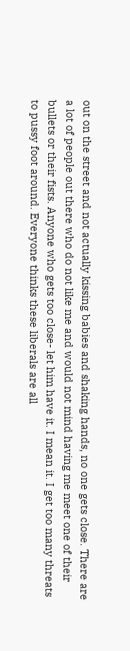out on the street and not actually kissing babies and shaking hands, no one gets close. There are a lot of people out there who do not like me and would not mind having me meet one of their bullets or their fists. Anyone who gets too close- let him have it. I mean it. I get too many threats to pussy foot around. Everyone thinks these liberals are all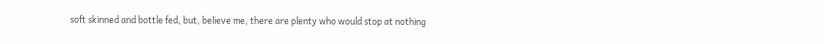soft skinned and bottle fed, but, believe me, there are plenty who would stop at nothing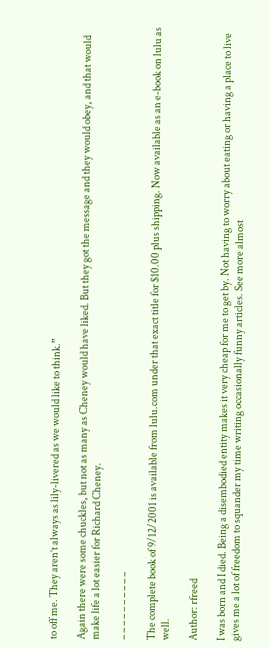to off me. They aren’t always as lily-livered as we would like to think.”

Again there were some chuckles, but not as many as Cheney would have liked. But they got the message and they would obey, and that would make life a lot easier for Richard Cheney.

– – – – – – – – – –

The complete book of 9/12/2001 is available from lulu.com under that exact title for $10.00 plus shipping. Now available as an e-book on lulu as well.

Author: rfreed

I was born and I died. Being a disembodied entity makes it very cheap for me to get by. Not having to worry about eating or having a place to live gives me a lot of freedom to squander my time writing occasionally funny articles. See more almost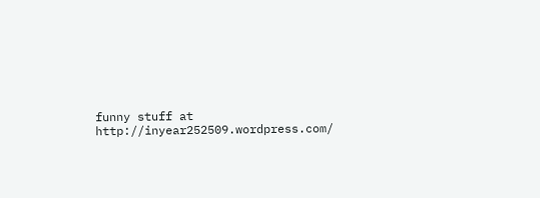funny stuff at http://inyear252509.wordpress.com/